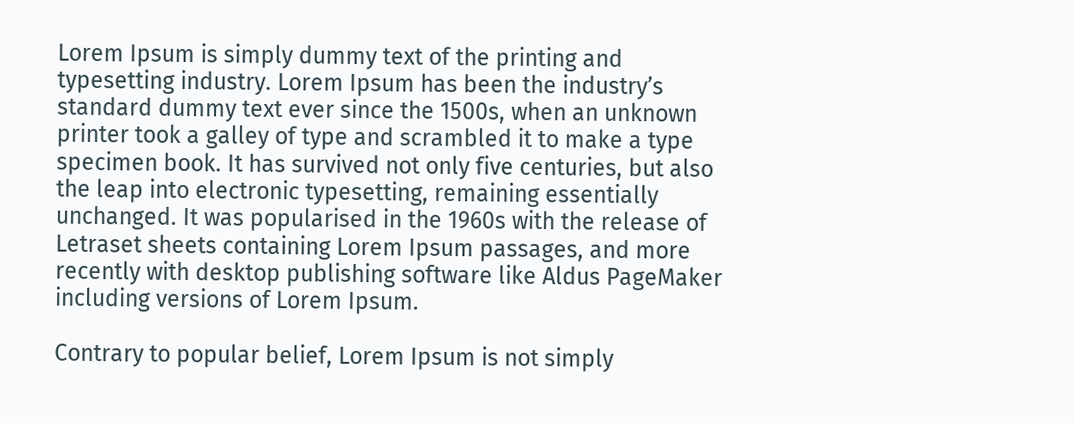Lorem Ipsum is simply dummy text of the printing and typesetting industry. Lorem Ipsum has been the industry’s standard dummy text ever since the 1500s, when an unknown printer took a galley of type and scrambled it to make a type specimen book. It has survived not only five centuries, but also the leap into electronic typesetting, remaining essentially unchanged. It was popularised in the 1960s with the release of Letraset sheets containing Lorem Ipsum passages, and more recently with desktop publishing software like Aldus PageMaker including versions of Lorem Ipsum.

Contrary to popular belief, Lorem Ipsum is not simply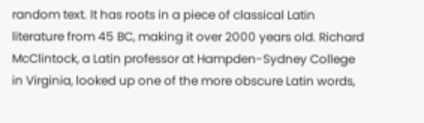random text. It has roots in a piece of classical Latin literature from 45 BC, making it over 2000 years old. Richard McClintock, a Latin professor at Hampden-Sydney College in Virginia, looked up one of the more obscure Latin words,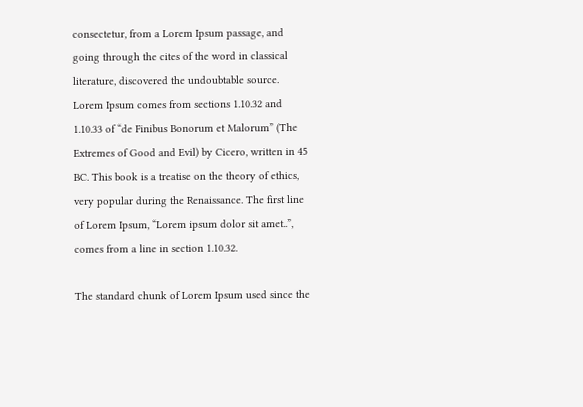consectetur, from a Lorem Ipsum passage, and going through the cites of the word in classical literature, discovered the undoubtable source. Lorem Ipsum comes from sections 1.10.32 and 1.10.33 of “de Finibus Bonorum et Malorum” (The Extremes of Good and Evil) by Cicero, written in 45 BC. This book is a treatise on the theory of ethics, very popular during the Renaissance. The first line of Lorem Ipsum, “Lorem ipsum dolor sit amet..”, comes from a line in section 1.10.32.

The standard chunk of Lorem Ipsum used since the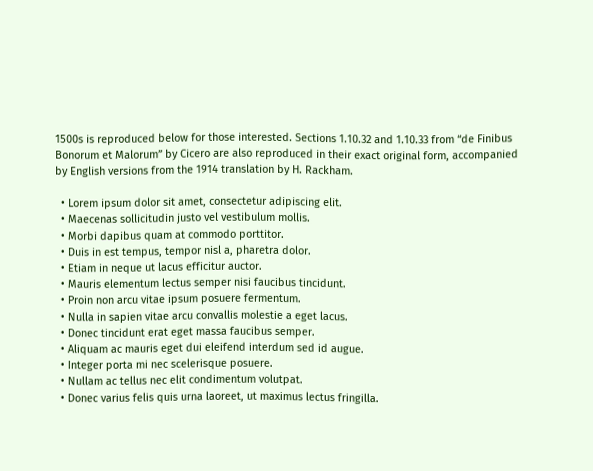1500s is reproduced below for those interested. Sections 1.10.32 and 1.10.33 from “de Finibus Bonorum et Malorum” by Cicero are also reproduced in their exact original form, accompanied by English versions from the 1914 translation by H. Rackham.

  • Lorem ipsum dolor sit amet, consectetur adipiscing elit.
  • Maecenas sollicitudin justo vel vestibulum mollis.
  • Morbi dapibus quam at commodo porttitor.
  • Duis in est tempus, tempor nisl a, pharetra dolor.
  • Etiam in neque ut lacus efficitur auctor.
  • Mauris elementum lectus semper nisi faucibus tincidunt.
  • Proin non arcu vitae ipsum posuere fermentum.
  • Nulla in sapien vitae arcu convallis molestie a eget lacus.
  • Donec tincidunt erat eget massa faucibus semper.
  • Aliquam ac mauris eget dui eleifend interdum sed id augue.
  • Integer porta mi nec scelerisque posuere.
  • Nullam ac tellus nec elit condimentum volutpat.
  • Donec varius felis quis urna laoreet, ut maximus lectus fringilla.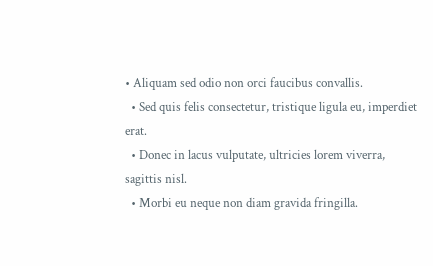• Aliquam sed odio non orci faucibus convallis.
  • Sed quis felis consectetur, tristique ligula eu, imperdiet erat.
  • Donec in lacus vulputate, ultricies lorem viverra, sagittis nisl.
  • Morbi eu neque non diam gravida fringilla.